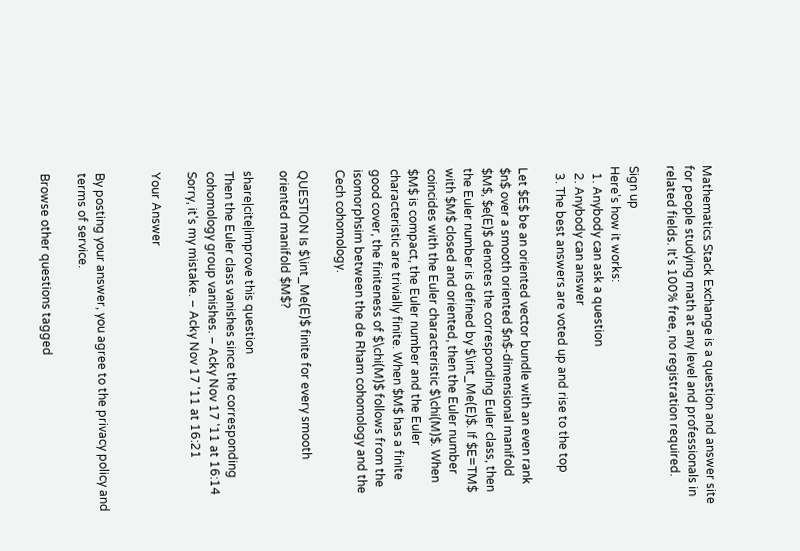Mathematics Stack Exchange is a question and answer site for people studying math at any level and professionals in related fields. It's 100% free, no registration required.

Sign up
Here's how it works:
  1. Anybody can ask a question
  2. Anybody can answer
  3. The best answers are voted up and rise to the top

Let $E$ be an oriented vector bundle with an even rank $n$ over a smooth oriented $n$-dimensional manifold $M$, $e(E)$ denotes the corresponding Euler class, then the Euler number is defined by $\int_Me(E)$. If $E=TM$ with $M$ closed and oriented, then the Euler number coincides with the Euler characteristic $\chi(M)$. When $M$ is compact, the Euler number and the Euler characteristic are trivially finite. When $M$ has a finite good cover, the finiteness of $\chi(M)$ follows from the isomorphsim between the de Rham cohomology and the Cech cohomology.

QUESTION Is $\int_Me(E)$ finite for every smooth oriented manifold $M$?

share|cite|improve this question
Then the Euler class vanishes since the corresponding cohomology group vanishes. – Acky Nov 17 '11 at 16:14
Sorry, it's my mistake. – Acky Nov 17 '11 at 16:21

Your Answer


By posting your answer, you agree to the privacy policy and terms of service.

Browse other questions tagged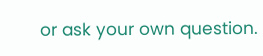or ask your own question.